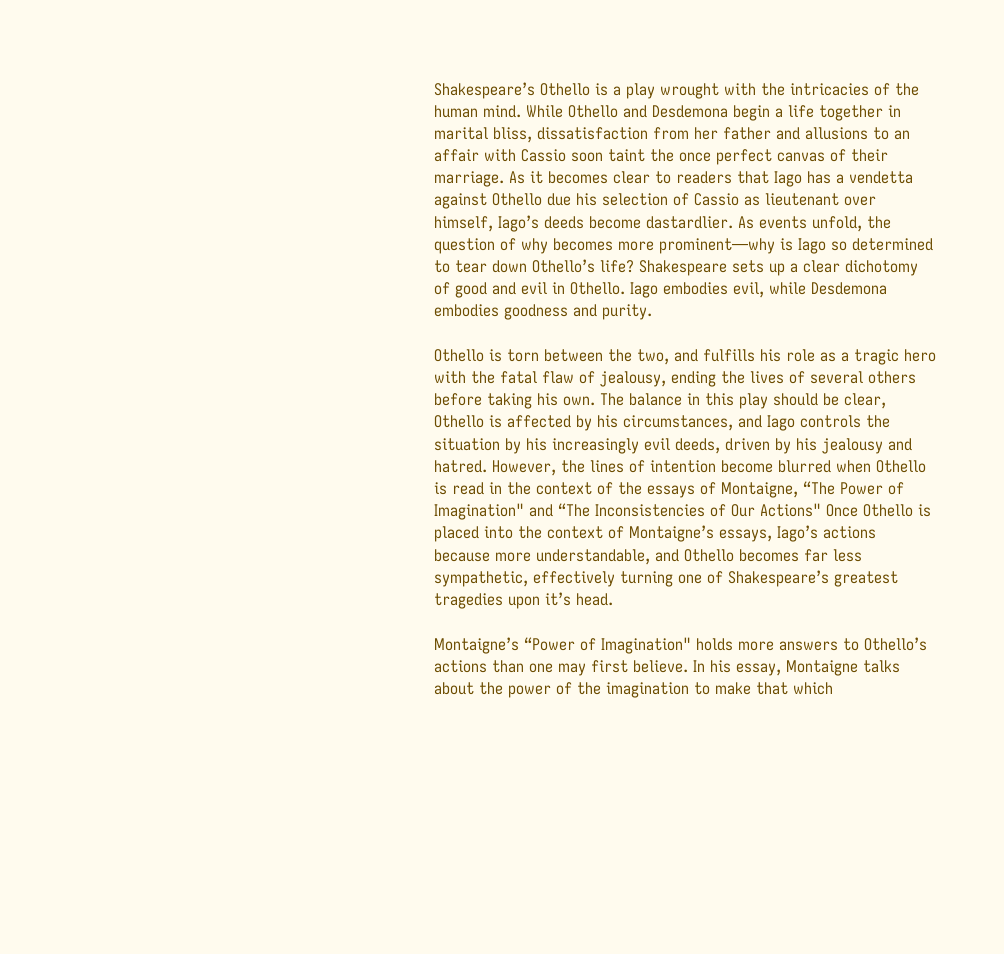Shakespeare’s Othello is a play wrought with the intricacies of the human mind. While Othello and Desdemona begin a life together in marital bliss, dissatisfaction from her father and allusions to an affair with Cassio soon taint the once perfect canvas of their marriage. As it becomes clear to readers that Iago has a vendetta against Othello due his selection of Cassio as lieutenant over himself, Iago’s deeds become dastardlier. As events unfold, the question of why becomes more prominent—why is Iago so determined to tear down Othello’s life? Shakespeare sets up a clear dichotomy of good and evil in Othello. Iago embodies evil, while Desdemona embodies goodness and purity.

Othello is torn between the two, and fulfills his role as a tragic hero with the fatal flaw of jealousy, ending the lives of several others before taking his own. The balance in this play should be clear, Othello is affected by his circumstances, and Iago controls the situation by his increasingly evil deeds, driven by his jealousy and hatred. However, the lines of intention become blurred when Othello is read in the context of the essays of Montaigne, “The Power of Imagination" and “The Inconsistencies of Our Actions" Once Othello is placed into the context of Montaigne’s essays, Iago’s actions because more understandable, and Othello becomes far less sympathetic, effectively turning one of Shakespeare’s greatest tragedies upon it’s head.

Montaigne’s “Power of Imagination" holds more answers to Othello’s actions than one may first believe. In his essay, Montaigne talks about the power of the imagination to make that which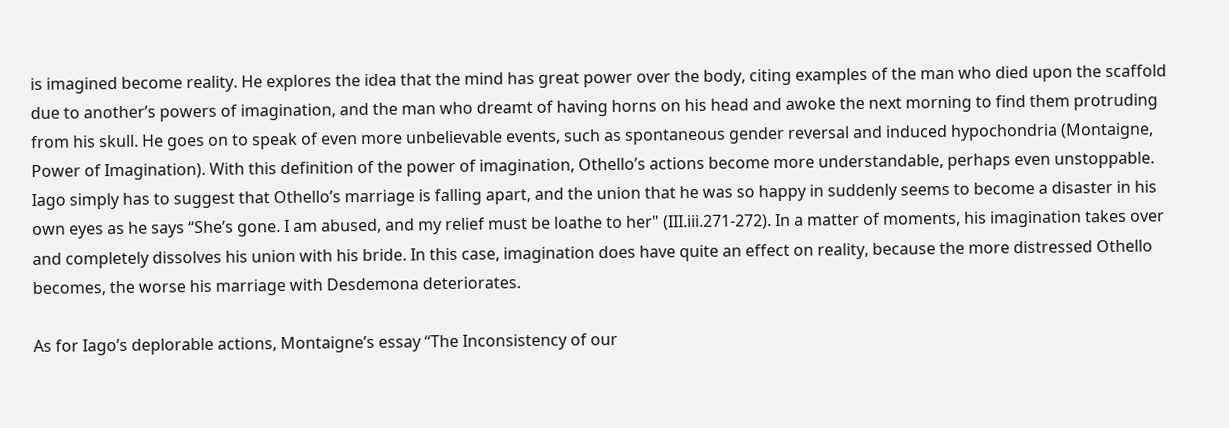is imagined become reality. He explores the idea that the mind has great power over the body, citing examples of the man who died upon the scaffold due to another’s powers of imagination, and the man who dreamt of having horns on his head and awoke the next morning to find them protruding from his skull. He goes on to speak of even more unbelievable events, such as spontaneous gender reversal and induced hypochondria (Montaigne, Power of Imagination). With this definition of the power of imagination, Othello’s actions become more understandable, perhaps even unstoppable. Iago simply has to suggest that Othello’s marriage is falling apart, and the union that he was so happy in suddenly seems to become a disaster in his own eyes as he says “She’s gone. I am abused, and my relief must be loathe to her" (III.iii.271-272). In a matter of moments, his imagination takes over and completely dissolves his union with his bride. In this case, imagination does have quite an effect on reality, because the more distressed Othello becomes, the worse his marriage with Desdemona deteriorates.

As for Iago’s deplorable actions, Montaigne’s essay “The Inconsistency of our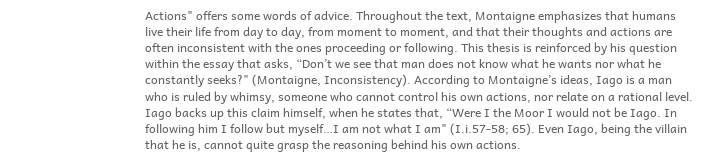Actions" offers some words of advice. Throughout the text, Montaigne emphasizes that humans live their life from day to day, from moment to moment, and that their thoughts and actions are often inconsistent with the ones proceeding or following. This thesis is reinforced by his question within the essay that asks, “Don’t we see that man does not know what he wants nor what he constantly seeks?" (Montaigne, Inconsistency). According to Montaigne’s ideas, Iago is a man who is ruled by whimsy, someone who cannot control his own actions, nor relate on a rational level. Iago backs up this claim himself, when he states that, “Were I the Moor I would not be Iago. In following him I follow but myself…I am not what I am" (I.i.57-58; 65). Even Iago, being the villain that he is, cannot quite grasp the reasoning behind his own actions.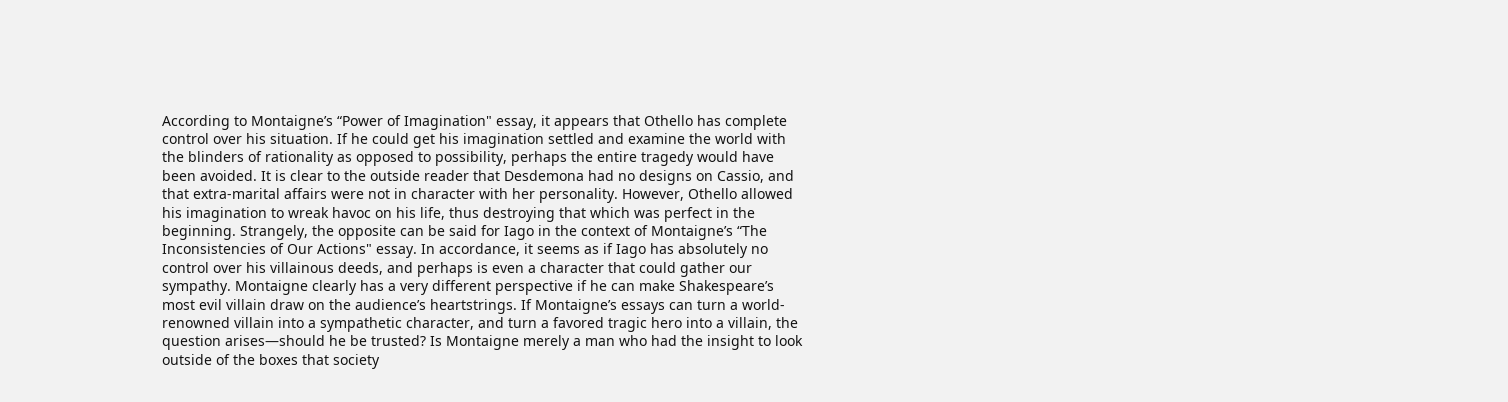According to Montaigne’s “Power of Imagination" essay, it appears that Othello has complete control over his situation. If he could get his imagination settled and examine the world with the blinders of rationality as opposed to possibility, perhaps the entire tragedy would have been avoided. It is clear to the outside reader that Desdemona had no designs on Cassio, and that extra-marital affairs were not in character with her personality. However, Othello allowed his imagination to wreak havoc on his life, thus destroying that which was perfect in the beginning. Strangely, the opposite can be said for Iago in the context of Montaigne’s “The Inconsistencies of Our Actions" essay. In accordance, it seems as if Iago has absolutely no control over his villainous deeds, and perhaps is even a character that could gather our sympathy. Montaigne clearly has a very different perspective if he can make Shakespeare’s most evil villain draw on the audience’s heartstrings. If Montaigne’s essays can turn a world-renowned villain into a sympathetic character, and turn a favored tragic hero into a villain, the question arises—should he be trusted? Is Montaigne merely a man who had the insight to look outside of the boxes that society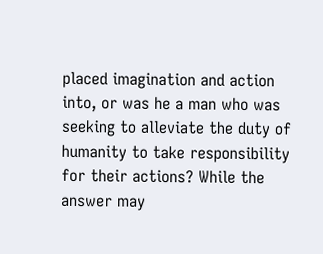placed imagination and action into, or was he a man who was seeking to alleviate the duty of humanity to take responsibility for their actions? While the answer may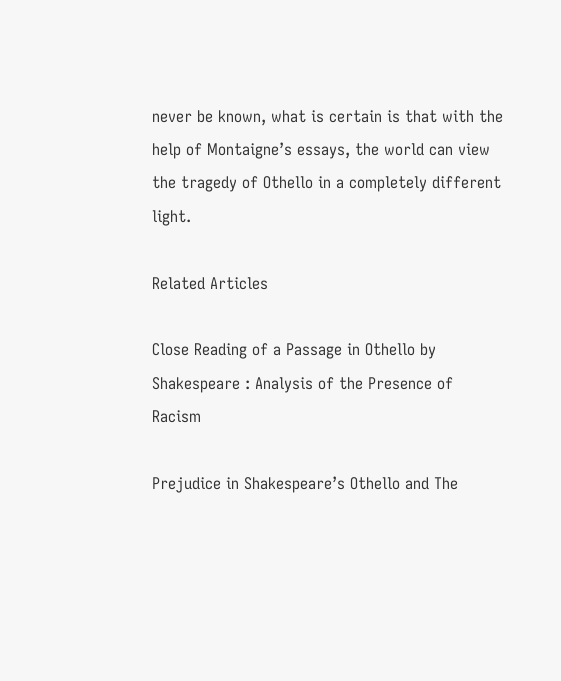never be known, what is certain is that with the help of Montaigne’s essays, the world can view the tragedy of Othello in a completely different light.

Related Articles

Close Reading of a Passage in Othello by Shakespeare : Analysis of the Presence of Racism

Prejudice in Shakespeare’s Othello and The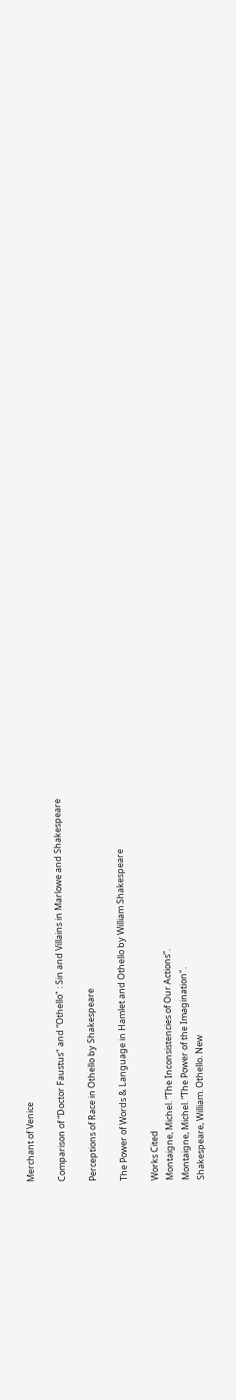Merchant of Venice

Comparison of “Doctor Faustus" and “Othello" : Sin and Villains in Marlowe and Shakespeare

Perceptions of Race in Othello by Shakespeare

The Power of Words & Language in Hamlet and Othello by William Shakespeare

Works Cited
Montaigne, Michel. “The Inconsistencies of Our Actions”.
Montaigne, Michel. “The Power of the Imagination".
Shakespeare, William. Othello. New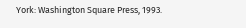York: Washington Square Press, 1993.